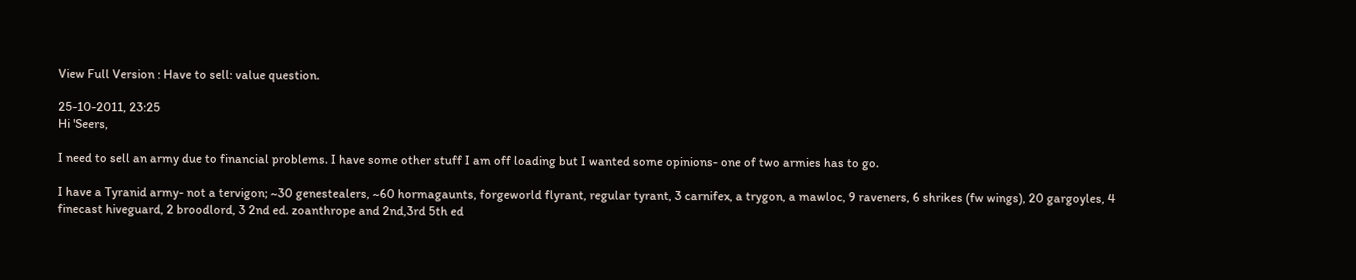View Full Version : Have to sell: value question.

25-10-2011, 23:25
Hi 'Seers,

I need to sell an army due to financial problems. I have some other stuff I am off loading but I wanted some opinions- one of two armies has to go.

I have a Tyranid army- not a tervigon; ~30 genestealers, ~60 hormagaunts, forgeworld flyrant, regular tyrant, 3 carnifex, a trygon, a mawloc, 9 raveners, 6 shrikes (fw wings), 20 gargoyles, 4 finecast hiveguard, 2 broodlord, 3 2nd ed. zoanthrope and 2nd,3rd 5th ed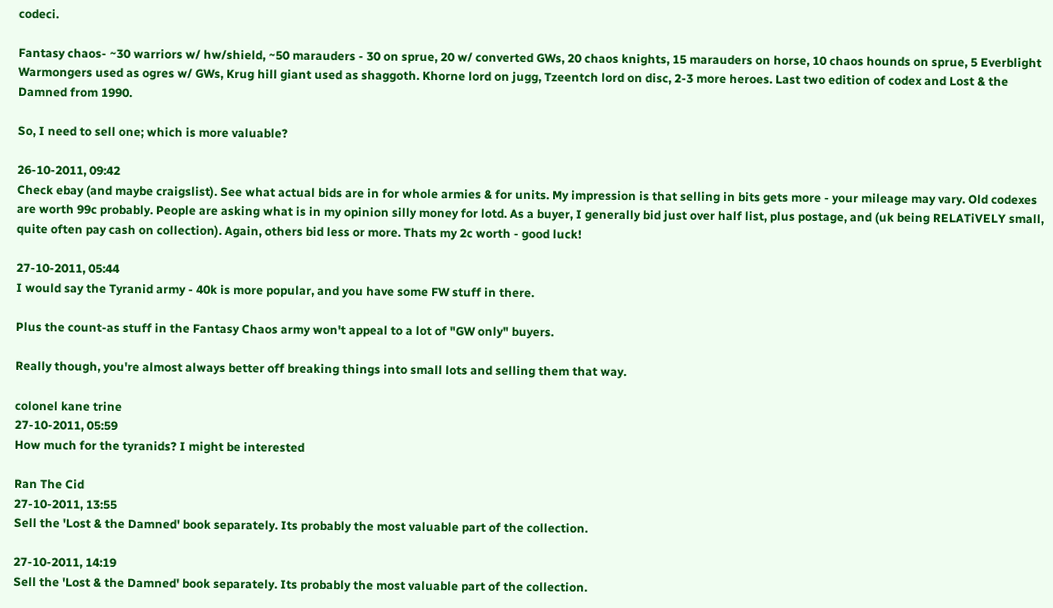codeci.

Fantasy chaos- ~30 warriors w/ hw/shield, ~50 marauders - 30 on sprue, 20 w/ converted GWs, 20 chaos knights, 15 marauders on horse, 10 chaos hounds on sprue, 5 Everblight Warmongers used as ogres w/ GWs, Krug hill giant used as shaggoth. Khorne lord on jugg, Tzeentch lord on disc, 2-3 more heroes. Last two edition of codex and Lost & the Damned from 1990.

So, I need to sell one; which is more valuable?

26-10-2011, 09:42
Check ebay (and maybe craigslist). See what actual bids are in for whole armies & for units. My impression is that selling in bits gets more - your mileage may vary. Old codexes are worth 99c probably. People are asking what is in my opinion silly money for lotd. As a buyer, I generally bid just over half list, plus postage, and (uk being RELATiVELY small, quite often pay cash on collection). Again, others bid less or more. Thats my 2c worth - good luck!

27-10-2011, 05:44
I would say the Tyranid army - 40k is more popular, and you have some FW stuff in there.

Plus the count-as stuff in the Fantasy Chaos army won't appeal to a lot of "GW only" buyers.

Really though, you're almost always better off breaking things into small lots and selling them that way.

colonel kane trine
27-10-2011, 05:59
How much for the tyranids? I might be interested

Ran The Cid
27-10-2011, 13:55
Sell the 'Lost & the Damned' book separately. Its probably the most valuable part of the collection.

27-10-2011, 14:19
Sell the 'Lost & the Damned' book separately. Its probably the most valuable part of the collection.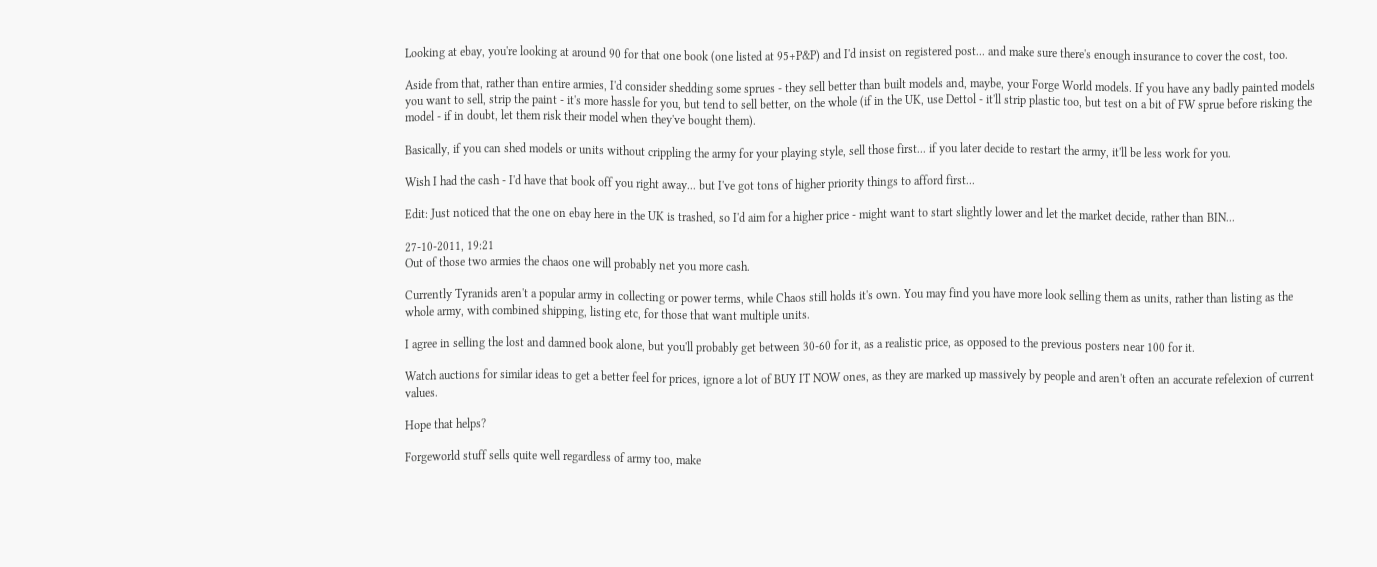Looking at ebay, you're looking at around 90 for that one book (one listed at 95+P&P) and I'd insist on registered post... and make sure there's enough insurance to cover the cost, too.

Aside from that, rather than entire armies, I'd consider shedding some sprues - they sell better than built models and, maybe, your Forge World models. If you have any badly painted models you want to sell, strip the paint - it's more hassle for you, but tend to sell better, on the whole (if in the UK, use Dettol - it'll strip plastic too, but test on a bit of FW sprue before risking the model - if in doubt, let them risk their model when they've bought them).

Basically, if you can shed models or units without crippling the army for your playing style, sell those first... if you later decide to restart the army, it'll be less work for you.

Wish I had the cash - I'd have that book off you right away... but I've got tons of higher priority things to afford first...

Edit: Just noticed that the one on ebay here in the UK is trashed, so I'd aim for a higher price - might want to start slightly lower and let the market decide, rather than BIN...

27-10-2011, 19:21
Out of those two armies the chaos one will probably net you more cash.

Currently Tyranids aren't a popular army in collecting or power terms, while Chaos still holds it's own. You may find you have more look selling them as units, rather than listing as the whole army, with combined shipping, listing etc, for those that want multiple units.

I agree in selling the lost and damned book alone, but you'll probably get between 30-60 for it, as a realistic price, as opposed to the previous posters near 100 for it.

Watch auctions for similar ideas to get a better feel for prices, ignore a lot of BUY IT NOW ones, as they are marked up massively by people and aren't often an accurate refelexion of current values.

Hope that helps?

Forgeworld stuff sells quite well regardless of army too, make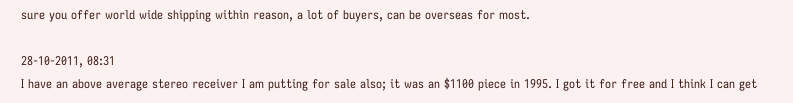sure you offer world wide shipping within reason, a lot of buyers, can be overseas for most.

28-10-2011, 08:31
I have an above average stereo receiver I am putting for sale also; it was an $1100 piece in 1995. I got it for free and I think I can get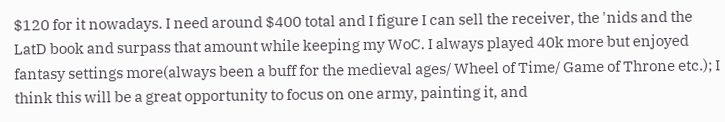$120 for it nowadays. I need around $400 total and I figure I can sell the receiver, the 'nids and the LatD book and surpass that amount while keeping my WoC. I always played 40k more but enjoyed fantasy settings more(always been a buff for the medieval ages/ Wheel of Time/ Game of Throne etc.); I think this will be a great opportunity to focus on one army, painting it, and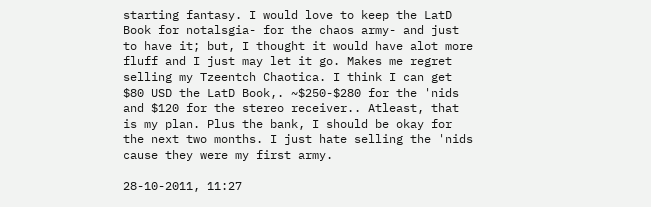starting fantasy. I would love to keep the LatD Book for notalsgia- for the chaos army- and just to have it; but, I thought it would have alot more fluff and I just may let it go. Makes me regret selling my Tzeentch Chaotica. I think I can get $80 USD the LatD Book,. ~$250-$280 for the 'nids and $120 for the stereo receiver.. Atleast, that is my plan. Plus the bank, I should be okay for the next two months. I just hate selling the 'nids cause they were my first army.

28-10-2011, 11:27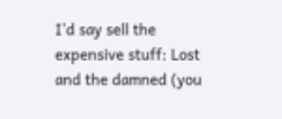I'd say sell the expensive stuff: Lost and the damned (you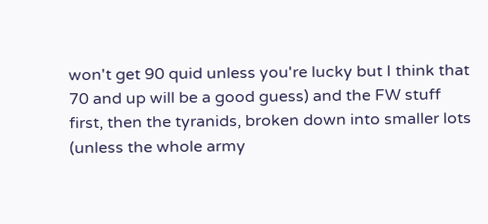won't get 90 quid unless you're lucky but I think that 70 and up will be a good guess) and the FW stuff first, then the tyranids, broken down into smaller lots (unless the whole army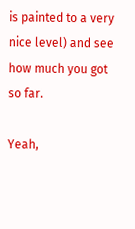is painted to a very nice level) and see how much you got so far.

Yeah,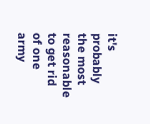it's probably the most reasonable to get rid of one army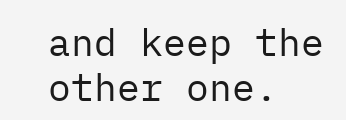and keep the other one.